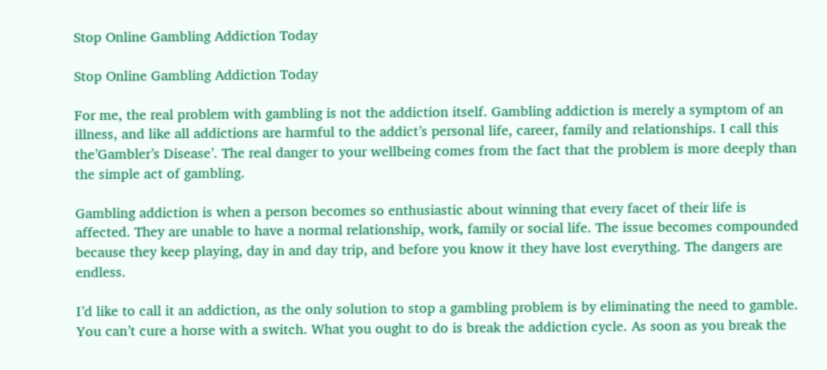Stop Online Gambling Addiction Today

Stop Online Gambling Addiction Today

For me, the real problem with gambling is not the addiction itself. Gambling addiction is merely a symptom of an illness, and like all addictions are harmful to the addict’s personal life, career, family and relationships. I call this the’Gambler’s Disease’. The real danger to your wellbeing comes from the fact that the problem is more deeply than the simple act of gambling.

Gambling addiction is when a person becomes so enthusiastic about winning that every facet of their life is affected. They are unable to have a normal relationship, work, family or social life. The issue becomes compounded because they keep playing, day in and day trip, and before you know it they have lost everything. The dangers are endless.

I’d like to call it an addiction, as the only solution to stop a gambling problem is by eliminating the need to gamble. You can’t cure a horse with a switch. What you ought to do is break the addiction cycle. As soon as you break the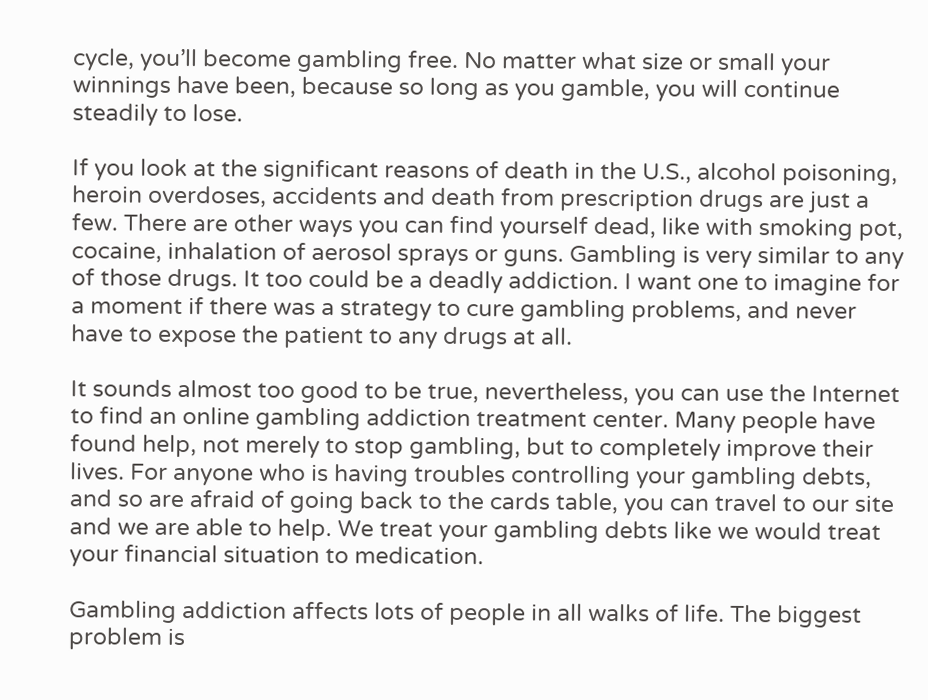cycle, you’ll become gambling free. No matter what size or small your winnings have been, because so long as you gamble, you will continue steadily to lose.

If you look at the significant reasons of death in the U.S., alcohol poisoning, heroin overdoses, accidents and death from prescription drugs are just a few. There are other ways you can find yourself dead, like with smoking pot, cocaine, inhalation of aerosol sprays or guns. Gambling is very similar to any of those drugs. It too could be a deadly addiction. I want one to imagine for a moment if there was a strategy to cure gambling problems, and never have to expose the patient to any drugs at all.

It sounds almost too good to be true, nevertheless, you can use the Internet to find an online gambling addiction treatment center. Many people have found help, not merely to stop gambling, but to completely improve their lives. For anyone who is having troubles controlling your gambling debts, and so are afraid of going back to the cards table, you can travel to our site and we are able to help. We treat your gambling debts like we would treat your financial situation to medication.

Gambling addiction affects lots of people in all walks of life. The biggest problem is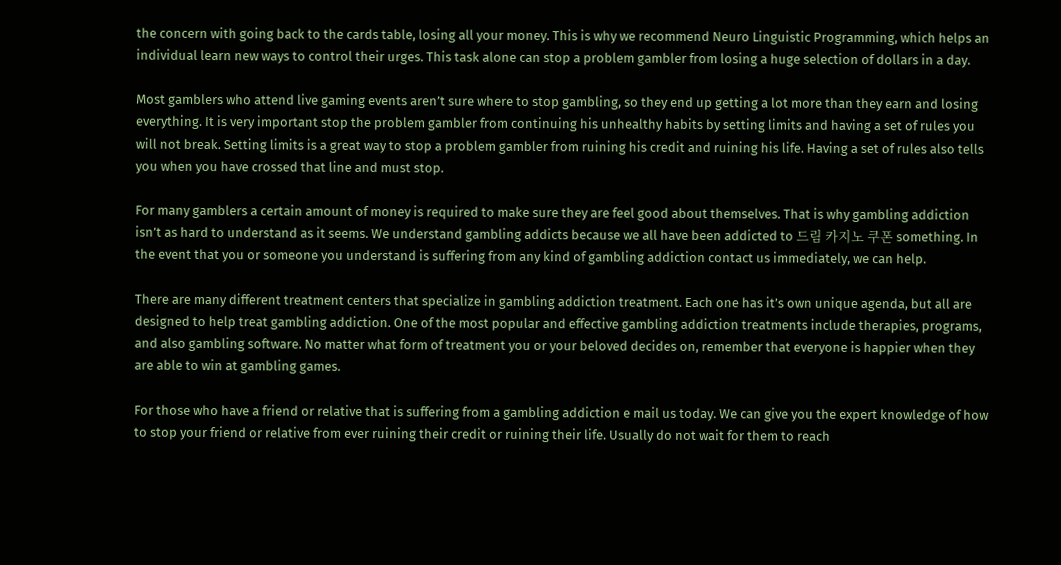the concern with going back to the cards table, losing all your money. This is why we recommend Neuro Linguistic Programming, which helps an individual learn new ways to control their urges. This task alone can stop a problem gambler from losing a huge selection of dollars in a day.

Most gamblers who attend live gaming events aren’t sure where to stop gambling, so they end up getting a lot more than they earn and losing everything. It is very important stop the problem gambler from continuing his unhealthy habits by setting limits and having a set of rules you will not break. Setting limits is a great way to stop a problem gambler from ruining his credit and ruining his life. Having a set of rules also tells you when you have crossed that line and must stop.

For many gamblers a certain amount of money is required to make sure they are feel good about themselves. That is why gambling addiction isn’t as hard to understand as it seems. We understand gambling addicts because we all have been addicted to 드림 카지노 쿠폰 something. In the event that you or someone you understand is suffering from any kind of gambling addiction contact us immediately, we can help.

There are many different treatment centers that specialize in gambling addiction treatment. Each one has it’s own unique agenda, but all are designed to help treat gambling addiction. One of the most popular and effective gambling addiction treatments include therapies, programs, and also gambling software. No matter what form of treatment you or your beloved decides on, remember that everyone is happier when they are able to win at gambling games.

For those who have a friend or relative that is suffering from a gambling addiction e mail us today. We can give you the expert knowledge of how to stop your friend or relative from ever ruining their credit or ruining their life. Usually do not wait for them to reach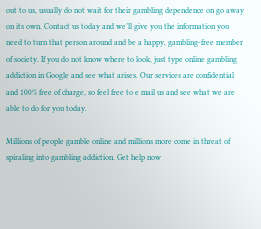out to us, usually do not wait for their gambling dependence on go away on its own. Contact us today and we’ll give you the information you need to turn that person around and be a happy, gambling-free member of society. If you do not know where to look, just type online gambling addiction in Google and see what arises. Our services are confidential and 100% free of charge, so feel free to e mail us and see what we are able to do for you today.

Millions of people gamble online and millions more come in threat of spiraling into gambling addiction. Get help now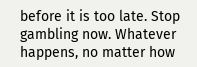before it is too late. Stop gambling now. Whatever happens, no matter how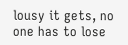lousy it gets, no one has to lose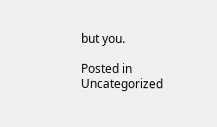but you.

Posted in Uncategorized